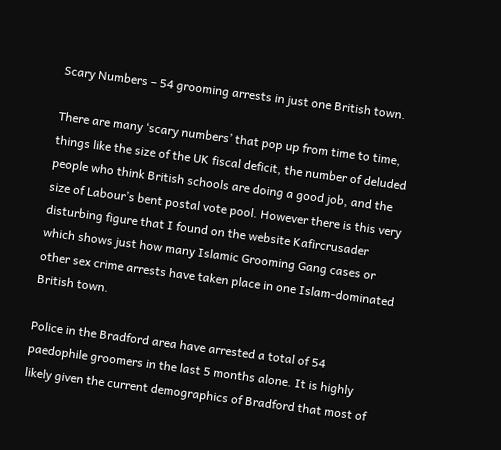Scary Numbers – 54 grooming arrests in just one British town.

There are many ‘scary numbers’ that pop up from time to time, things like the size of the UK fiscal deficit, the number of deluded people who think British schools are doing a good job, and the size of Labour’s bent postal vote pool. However there is this very disturbing figure that I found on the website Kafircrusader which shows just how many Islamic Grooming Gang cases or other sex crime arrests have taken place in one Islam-dominated British town.

Police in the Bradford area have arrested a total of 54 paedophile groomers in the last 5 months alone. It is highly likely given the current demographics of Bradford that most of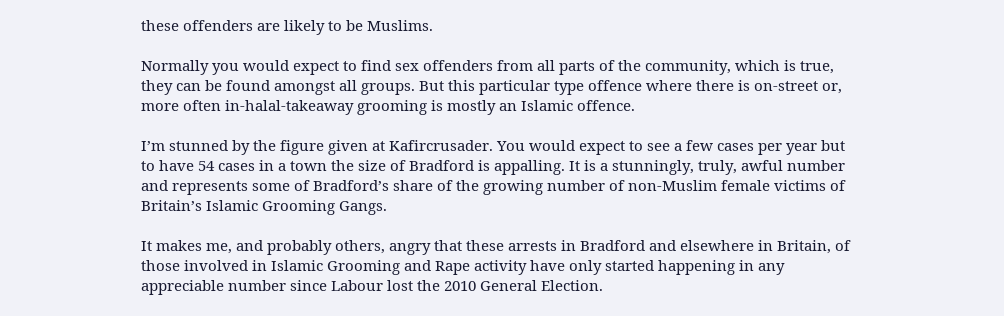these offenders are likely to be Muslims.

Normally you would expect to find sex offenders from all parts of the community, which is true, they can be found amongst all groups. But this particular type offence where there is on-street or, more often in-halal-takeaway grooming is mostly an Islamic offence.

I’m stunned by the figure given at Kafircrusader. You would expect to see a few cases per year but to have 54 cases in a town the size of Bradford is appalling. It is a stunningly, truly, awful number and represents some of Bradford’s share of the growing number of non-Muslim female victims of Britain’s Islamic Grooming Gangs.

It makes me, and probably others, angry that these arrests in Bradford and elsewhere in Britain, of those involved in Islamic Grooming and Rape activity have only started happening in any appreciable number since Labour lost the 2010 General Election.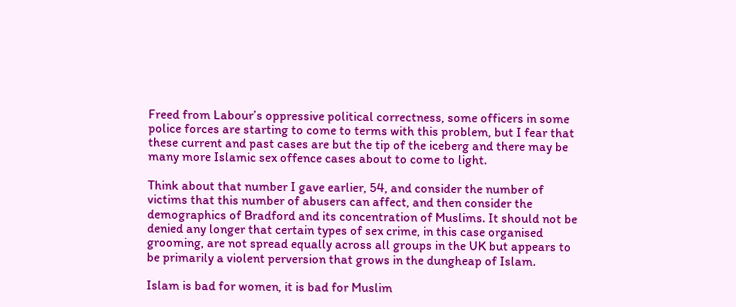Freed from Labour’s oppressive political correctness, some officers in some police forces are starting to come to terms with this problem, but I fear that these current and past cases are but the tip of the iceberg and there may be many more Islamic sex offence cases about to come to light.

Think about that number I gave earlier, 54, and consider the number of victims that this number of abusers can affect, and then consider the demographics of Bradford and its concentration of Muslims. It should not be denied any longer that certain types of sex crime, in this case organised grooming, are not spread equally across all groups in the UK but appears to be primarily a violent perversion that grows in the dungheap of Islam.

Islam is bad for women, it is bad for Muslim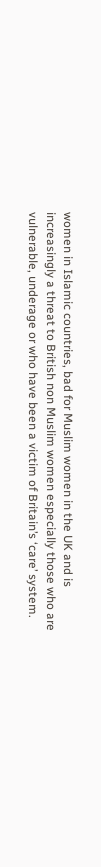women in Islamic countries, bad for Muslim women in the UK and is increasingly a threat to British non Muslim women especially those who are vulnerable, underage or who have been a victim of Britain’s ‘care’ system.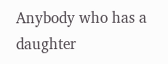Anybody who has a daughter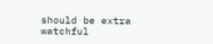should be extra watchful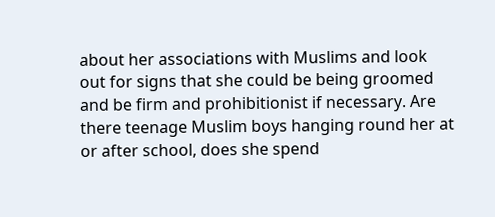about her associations with Muslims and look out for signs that she could be being groomed and be firm and prohibitionist if necessary. Are there teenage Muslim boys hanging round her at or after school, does she spend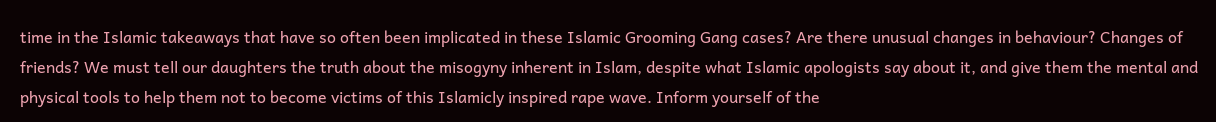time in the Islamic takeaways that have so often been implicated in these Islamic Grooming Gang cases? Are there unusual changes in behaviour? Changes of friends? We must tell our daughters the truth about the misogyny inherent in Islam, despite what Islamic apologists say about it, and give them the mental and physical tools to help them not to become victims of this Islamicly inspired rape wave. Inform yourself of the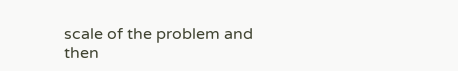scale of the problem and then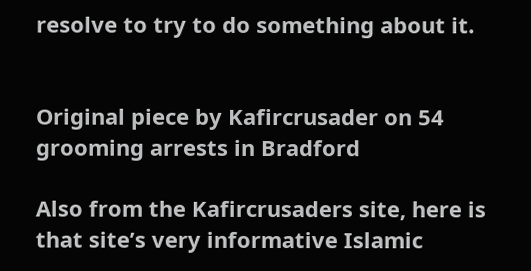resolve to try to do something about it.


Original piece by Kafircrusader on 54 grooming arrests in Bradford

Also from the Kafircrusaders site, here is that site’s very informative Islamic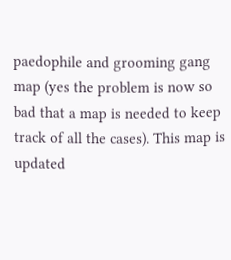paedophile and grooming gang map (yes the problem is now so bad that a map is needed to keep track of all the cases). This map is updated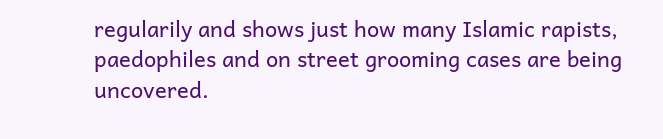regularily and shows just how many Islamic rapists, paedophiles and on street grooming cases are being uncovered.